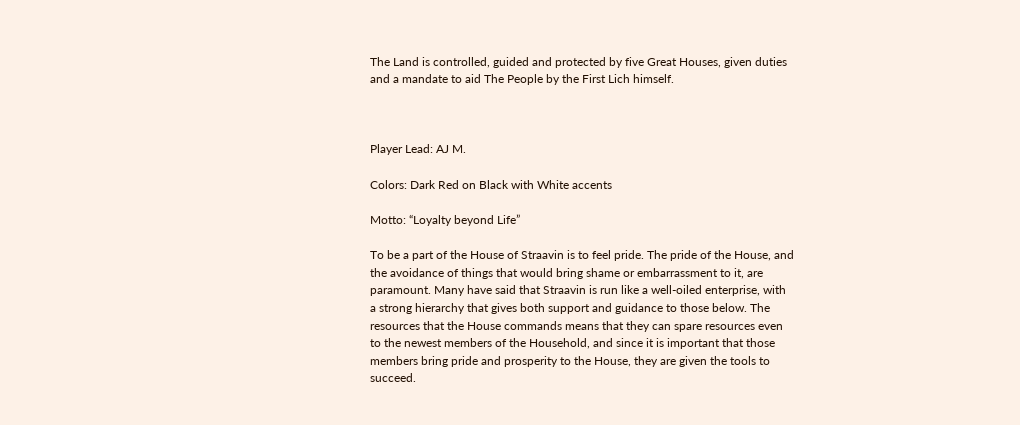The Land is controlled, guided and protected by five Great Houses, given duties and a mandate to aid The People by the First Lich himself.



Player Lead: AJ M.

Colors: Dark Red on Black with White accents

Motto: “Loyalty beyond Life”

To be a part of the House of Straavin is to feel pride. The pride of the House, and the avoidance of things that would bring shame or embarrassment to it, are paramount. Many have said that Straavin is run like a well-oiled enterprise, with a strong hierarchy that gives both support and guidance to those below. The resources that the House commands means that they can spare resources even to the newest members of the Household, and since it is important that those members bring pride and prosperity to the House, they are given the tools to succeed.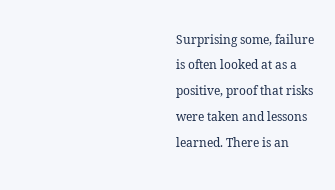Surprising some, failure is often looked at as a positive, proof that risks were taken and lessons learned. There is an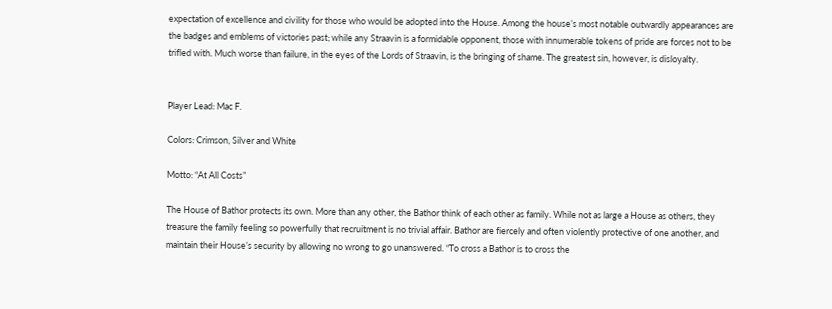expectation of excellence and civility for those who would be adopted into the House. Among the house’s most notable outwardly appearances are the badges and emblems of victories past; while any Straavin is a formidable opponent, those with innumerable tokens of pride are forces not to be trifled with. Much worse than failure, in the eyes of the Lords of Straavin, is the bringing of shame. The greatest sin, however, is disloyalty.


Player Lead: Mac F.

Colors: Crimson, Silver and White

Motto: “At All Costs”

The House of Bathor protects its own. More than any other, the Bathor think of each other as family. While not as large a House as others, they treasure the family feeling so powerfully that recruitment is no trivial affair. Bathor are fiercely and often violently protective of one another, and maintain their House’s security by allowing no wrong to go unanswered. “To cross a Bathor is to cross the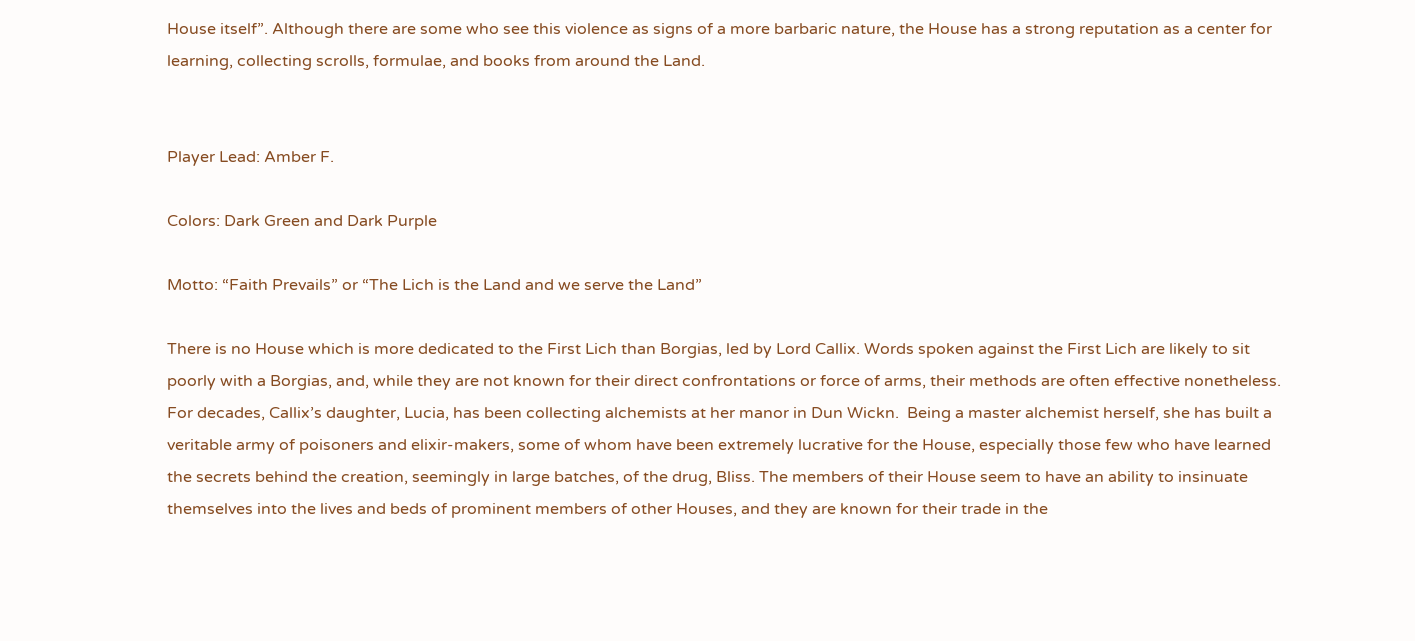House itself”. Although there are some who see this violence as signs of a more barbaric nature, the House has a strong reputation as a center for learning, collecting scrolls, formulae, and books from around the Land.


Player Lead: Amber F.

Colors: Dark Green and Dark Purple

Motto: “Faith Prevails” or “The Lich is the Land and we serve the Land”

There is no House which is more dedicated to the First Lich than Borgias, led by Lord Callix. Words spoken against the First Lich are likely to sit poorly with a Borgias, and, while they are not known for their direct confrontations or force of arms, their methods are often effective nonetheless. For decades, Callix’s daughter, Lucia, has been collecting alchemists at her manor in Dun Wickn.  Being a master alchemist herself, she has built a veritable army of poisoners and elixir-makers, some of whom have been extremely lucrative for the House, especially those few who have learned the secrets behind the creation, seemingly in large batches, of the drug, Bliss. The members of their House seem to have an ability to insinuate themselves into the lives and beds of prominent members of other Houses, and they are known for their trade in the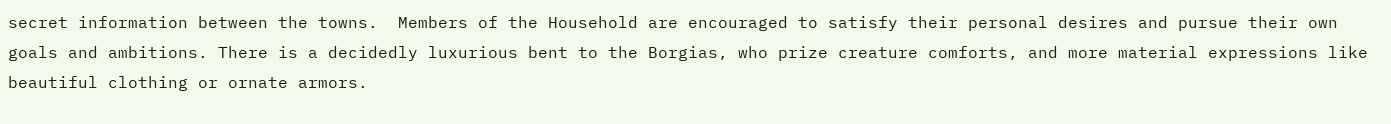secret information between the towns.  Members of the Household are encouraged to satisfy their personal desires and pursue their own goals and ambitions. There is a decidedly luxurious bent to the Borgias, who prize creature comforts, and more material expressions like beautiful clothing or ornate armors.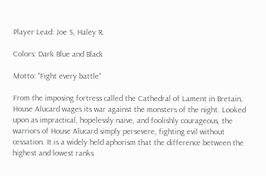Player Lead: Joe S, Haley R.

Colors: Dark Blue and Black

Motto: “Fight every battle”

From the imposing fortress called the Cathedral of Lament in Bretain, House Alucard wages its war against the monsters of the night. Looked upon as impractical, hopelessly naive, and foolishly courageous, the warriors of House Alucard simply persevere, fighting evil without cessation. It is a widely held aphorism that the difference between the highest and lowest ranks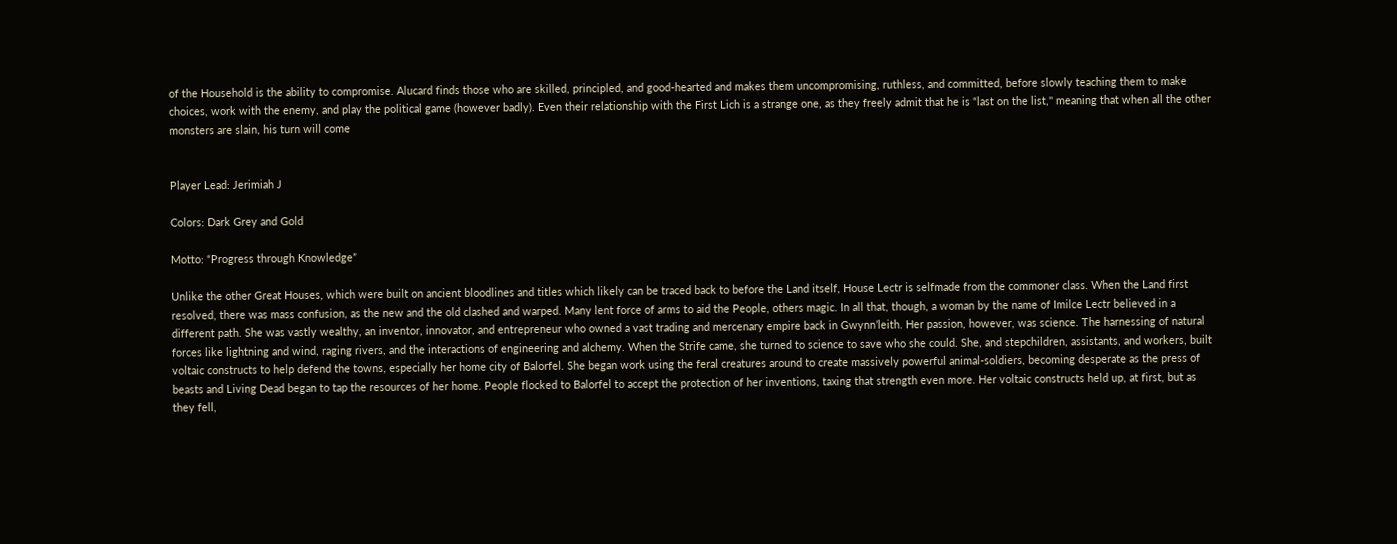of the Household is the ability to compromise. Alucard finds those who are skilled, principled, and good-hearted and makes them uncompromising, ruthless, and committed, before slowly teaching them to make choices, work with the enemy, and play the political game (however badly). Even their relationship with the First Lich is a strange one, as they freely admit that he is “last on the list,'' meaning that when all the other monsters are slain, his turn will come


Player Lead: Jerimiah J

Colors: Dark Grey and Gold

Motto: “Progress through Knowledge”

Unlike the other Great Houses, which were built on ancient bloodlines and titles which likely can be traced back to before the Land itself, House Lectr is selfmade from the commoner class. When the Land first resolved, there was mass confusion, as the new and the old clashed and warped. Many lent force of arms to aid the People, others magic. In all that, though, a woman by the name of Imilce Lectr believed in a different path. She was vastly wealthy, an inventor, innovator, and entrepreneur who owned a vast trading and mercenary empire back in Gwynn’leith. Her passion, however, was science. The harnessing of natural forces like lightning and wind, raging rivers, and the interactions of engineering and alchemy. When the Strife came, she turned to science to save who she could. She, and stepchildren, assistants, and workers, built voltaic constructs to help defend the towns, especially her home city of Balorfel. She began work using the feral creatures around to create massively powerful animal-soldiers, becoming desperate as the press of beasts and Living Dead began to tap the resources of her home. People flocked to Balorfel to accept the protection of her inventions, taxing that strength even more. Her voltaic constructs held up, at first, but as they fell,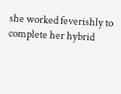she worked feverishly to complete her hybrid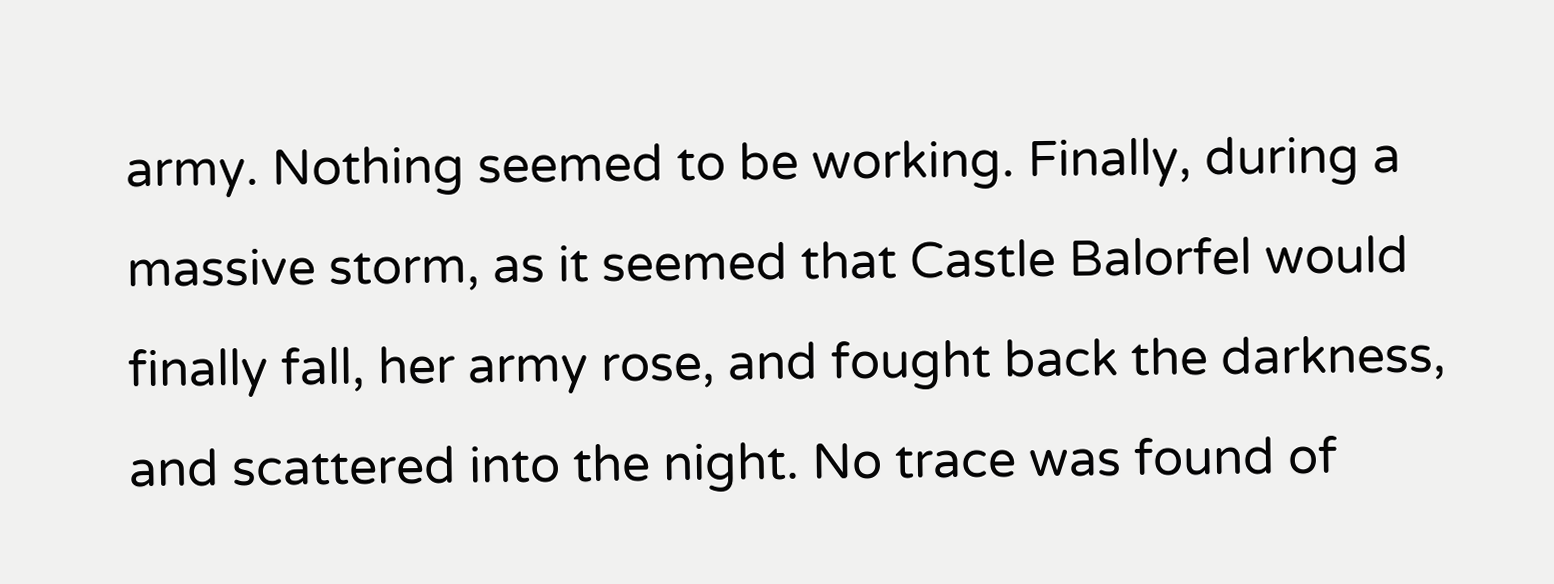army. Nothing seemed to be working. Finally, during a massive storm, as it seemed that Castle Balorfel would finally fall, her army rose, and fought back the darkness, and scattered into the night. No trace was found of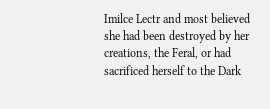Imilce Lectr and most believed she had been destroyed by her creations, the Feral, or had sacrificed herself to the Dark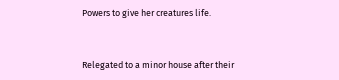Powers to give her creatures life.


Relegated to a minor house after their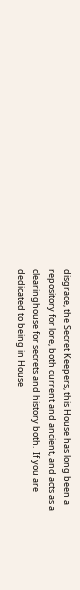disgrace, the Secret Keepers, this House has long been a repository for lore, both current and ancient, and acts as a clearinghouse for secrets and history both.  If you are dedicated to being in House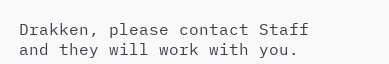Drakken, please contact Staff and they will work with you.